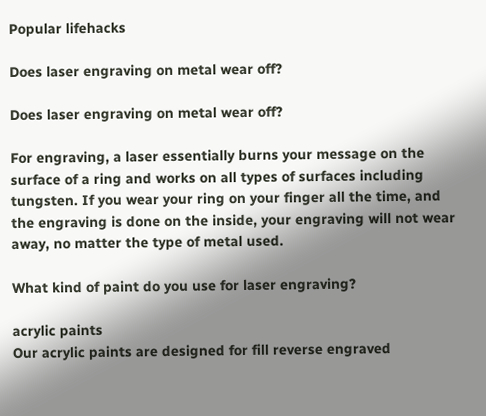Popular lifehacks

Does laser engraving on metal wear off?

Does laser engraving on metal wear off?

For engraving, a laser essentially burns your message on the surface of a ring and works on all types of surfaces including tungsten. If you wear your ring on your finger all the time, and the engraving is done on the inside, your engraving will not wear away, no matter the type of metal used.

What kind of paint do you use for laser engraving?

acrylic paints
Our acrylic paints are designed for fill reverse engraved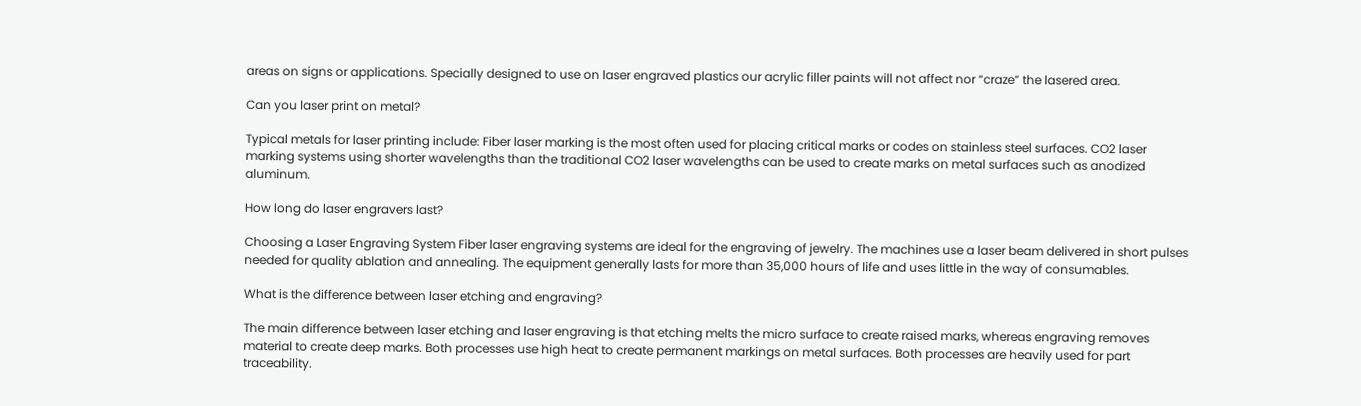areas on signs or applications. Specially designed to use on laser engraved plastics our acrylic filler paints will not affect nor “craze” the lasered area.

Can you laser print on metal?

Typical metals for laser printing include: Fiber laser marking is the most often used for placing critical marks or codes on stainless steel surfaces. CO2 laser marking systems using shorter wavelengths than the traditional CO2 laser wavelengths can be used to create marks on metal surfaces such as anodized aluminum.

How long do laser engravers last?

Choosing a Laser Engraving System Fiber laser engraving systems are ideal for the engraving of jewelry. The machines use a laser beam delivered in short pulses needed for quality ablation and annealing. The equipment generally lasts for more than 35,000 hours of life and uses little in the way of consumables.

What is the difference between laser etching and engraving?

The main difference between laser etching and laser engraving is that etching melts the micro surface to create raised marks, whereas engraving removes material to create deep marks. Both processes use high heat to create permanent markings on metal surfaces. Both processes are heavily used for part traceability.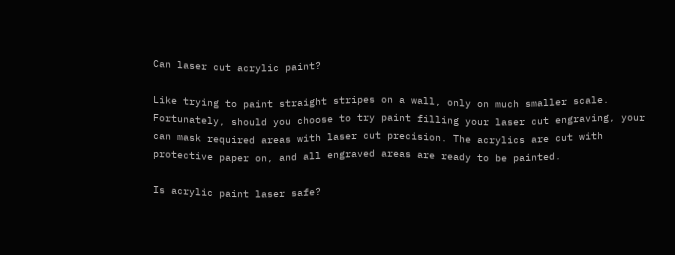Can laser cut acrylic paint?

Like trying to paint straight stripes on a wall, only on much smaller scale. Fortunately, should you choose to try paint filling your laser cut engraving, your can mask required areas with laser cut precision. The acrylics are cut with protective paper on, and all engraved areas are ready to be painted.

Is acrylic paint laser safe?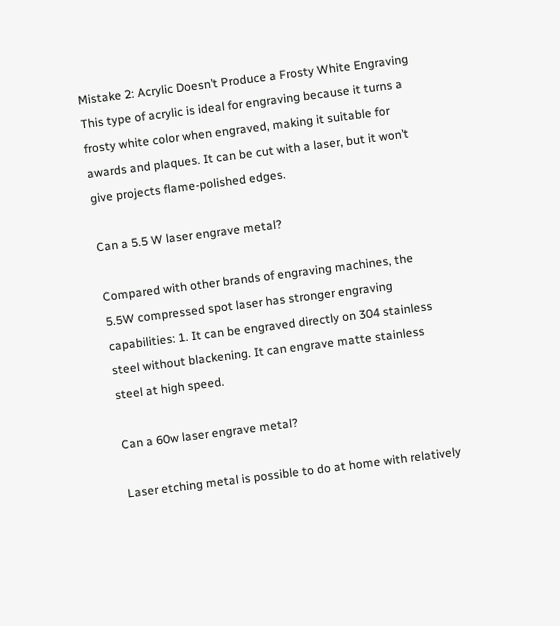Mistake 2: Acrylic Doesn’t Produce a Frosty White Engraving This type of acrylic is ideal for engraving because it turns a frosty white color when engraved, making it suitable for awards and plaques. It can be cut with a laser, but it won’t give projects flame-polished edges.

Can a 5.5 W laser engrave metal?

Compared with other brands of engraving machines, the 5.5W compressed spot laser has stronger engraving capabilities: 1. It can be engraved directly on 304 stainless steel without blackening. It can engrave matte stainless steel at high speed.

Can a 60w laser engrave metal?

Laser etching metal is possible to do at home with relatively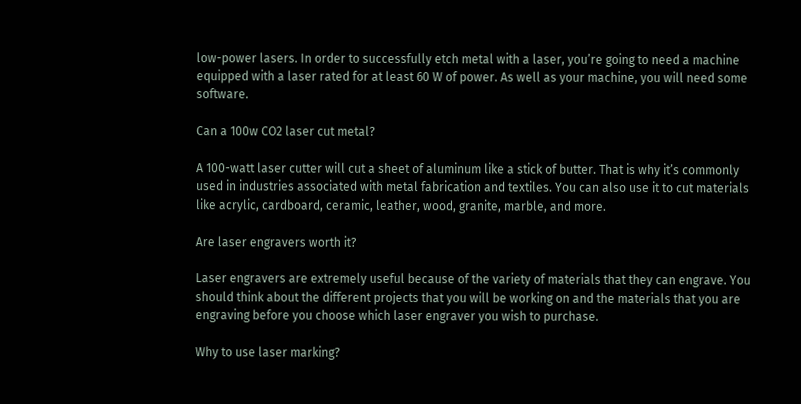low-power lasers. In order to successfully etch metal with a laser, you’re going to need a machine equipped with a laser rated for at least 60 W of power. As well as your machine, you will need some software.

Can a 100w CO2 laser cut metal?

A 100-watt laser cutter will cut a sheet of aluminum like a stick of butter. That is why it’s commonly used in industries associated with metal fabrication and textiles. You can also use it to cut materials like acrylic, cardboard, ceramic, leather, wood, granite, marble, and more.

Are laser engravers worth it?

Laser engravers are extremely useful because of the variety of materials that they can engrave. You should think about the different projects that you will be working on and the materials that you are engraving before you choose which laser engraver you wish to purchase.

Why to use laser marking?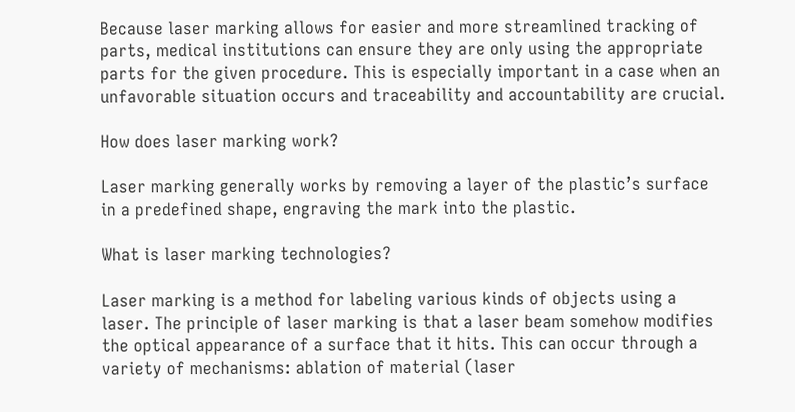Because laser marking allows for easier and more streamlined tracking of parts, medical institutions can ensure they are only using the appropriate parts for the given procedure. This is especially important in a case when an unfavorable situation occurs and traceability and accountability are crucial.

How does laser marking work?

Laser marking generally works by removing a layer of the plastic’s surface in a predefined shape, engraving the mark into the plastic.

What is laser marking technologies?

Laser marking is a method for labeling various kinds of objects using a laser. The principle of laser marking is that a laser beam somehow modifies the optical appearance of a surface that it hits. This can occur through a variety of mechanisms: ablation of material (laser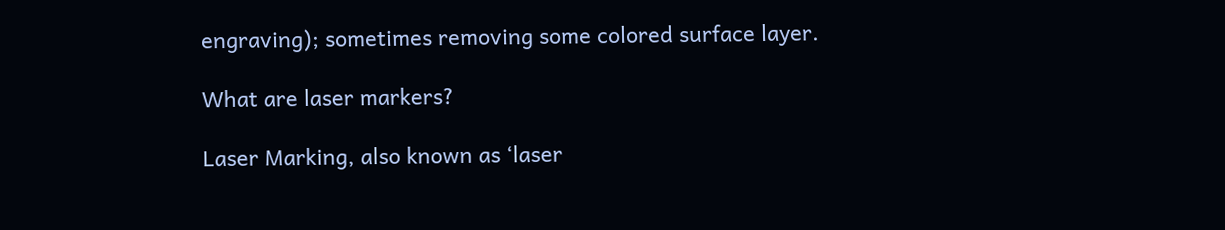engraving); sometimes removing some colored surface layer.

What are laser markers?

Laser Marking, also known as ‘laser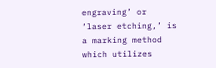engraving’ or ‘laser etching,’ is a marking method which utilizes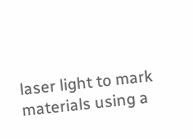laser light to mark materials using a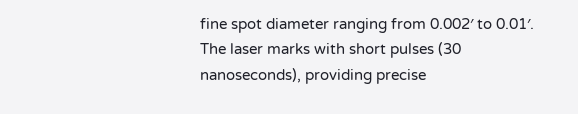fine spot diameter ranging from 0.002′ to 0.01′. The laser marks with short pulses (30 nanoseconds), providing precise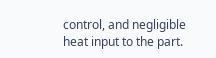control, and negligible heat input to the part.